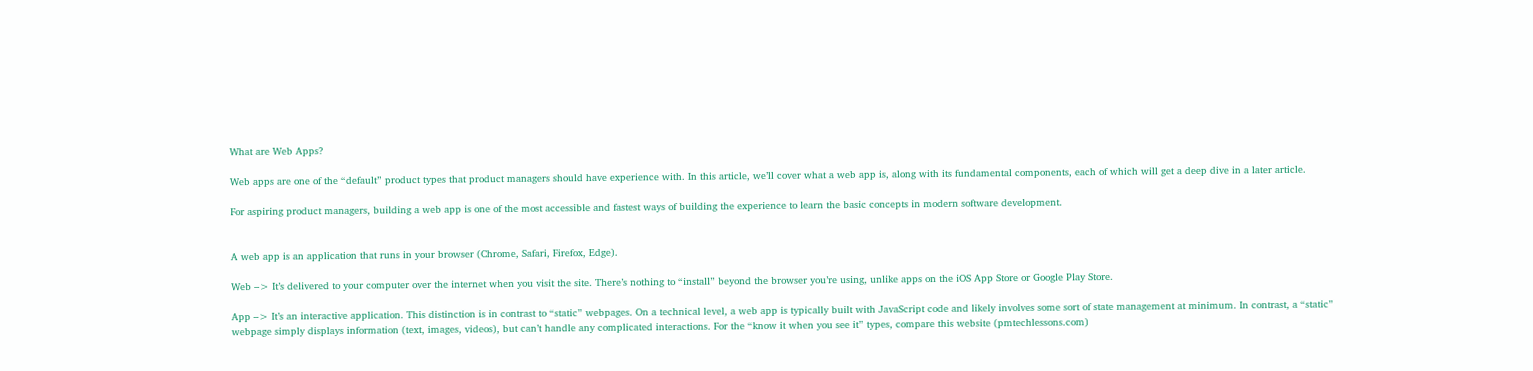What are Web Apps?

Web apps are one of the “default” product types that product managers should have experience with. In this article, we’ll cover what a web app is, along with its fundamental components, each of which will get a deep dive in a later article.

For aspiring product managers, building a web app is one of the most accessible and fastest ways of building the experience to learn the basic concepts in modern software development.


A web app is an application that runs in your browser (Chrome, Safari, Firefox, Edge).

Web –> It’s delivered to your computer over the internet when you visit the site. There’s nothing to “install” beyond the browser you’re using, unlike apps on the iOS App Store or Google Play Store.

App –> It’s an interactive application. This distinction is in contrast to “static” webpages. On a technical level, a web app is typically built with JavaScript code and likely involves some sort of state management at minimum. In contrast, a “static” webpage simply displays information (text, images, videos), but can’t handle any complicated interactions. For the “know it when you see it” types, compare this website (pmtechlessons.com)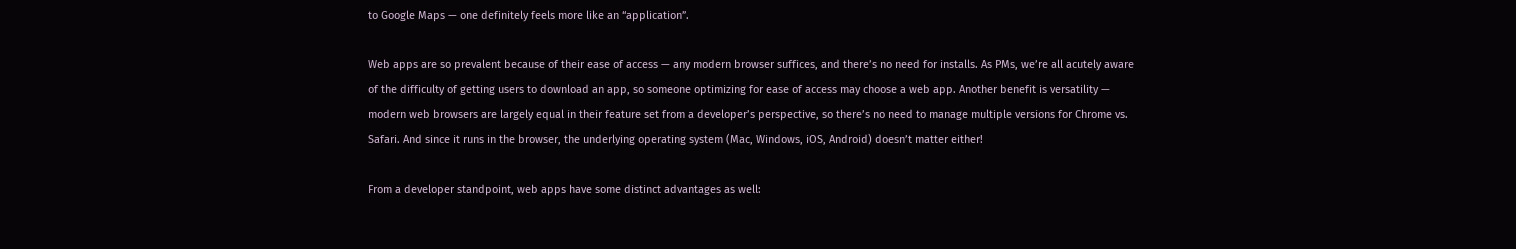to Google Maps — one definitely feels more like an “application”.

Web apps are so prevalent because of their ease of access — any modern browser suffices, and there’s no need for installs. As PMs, we’re all acutely aware of the difficulty of getting users to download an app, so someone optimizing for ease of access may choose a web app. Another benefit is versatility — modern web browsers are largely equal in their feature set from a developer’s perspective, so there’s no need to manage multiple versions for Chrome vs. Safari. And since it runs in the browser, the underlying operating system (Mac, Windows, iOS, Android) doesn’t matter either!

From a developer standpoint, web apps have some distinct advantages as well: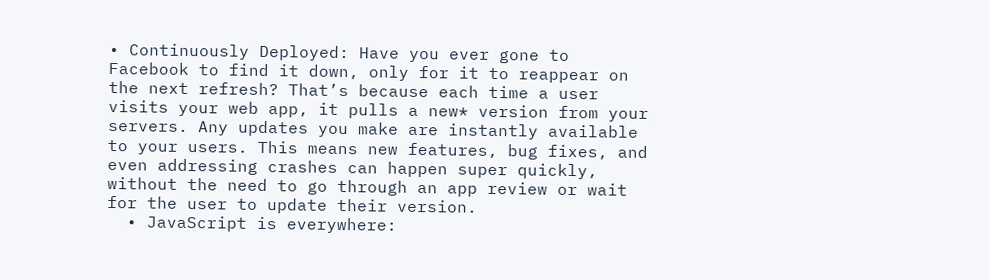• Continuously Deployed: Have you ever gone to Facebook to find it down, only for it to reappear on the next refresh? That’s because each time a user visits your web app, it pulls a new* version from your servers. Any updates you make are instantly available to your users. This means new features, bug fixes, and even addressing crashes can happen super quickly, without the need to go through an app review or wait for the user to update their version.
  • JavaScript is everywhere: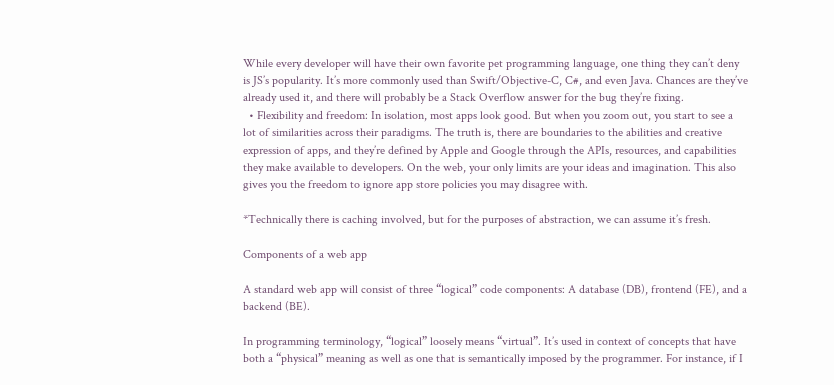While every developer will have their own favorite pet programming language, one thing they can’t deny is JS’s popularity. It’s more commonly used than Swift/Objective-C, C#, and even Java. Chances are they’ve already used it, and there will probably be a Stack Overflow answer for the bug they’re fixing.
  • Flexibility and freedom: In isolation, most apps look good. But when you zoom out, you start to see a lot of similarities across their paradigms. The truth is, there are boundaries to the abilities and creative expression of apps, and they’re defined by Apple and Google through the APIs, resources, and capabilities they make available to developers. On the web, your only limits are your ideas and imagination. This also gives you the freedom to ignore app store policies you may disagree with.

*Technically there is caching involved, but for the purposes of abstraction, we can assume it’s fresh.

Components of a web app

A standard web app will consist of three “logical” code components: A database (DB), frontend (FE), and a backend (BE).

In programming terminology, “logical” loosely means “virtual”. It’s used in context of concepts that have both a “physical” meaning as well as one that is semantically imposed by the programmer. For instance, if I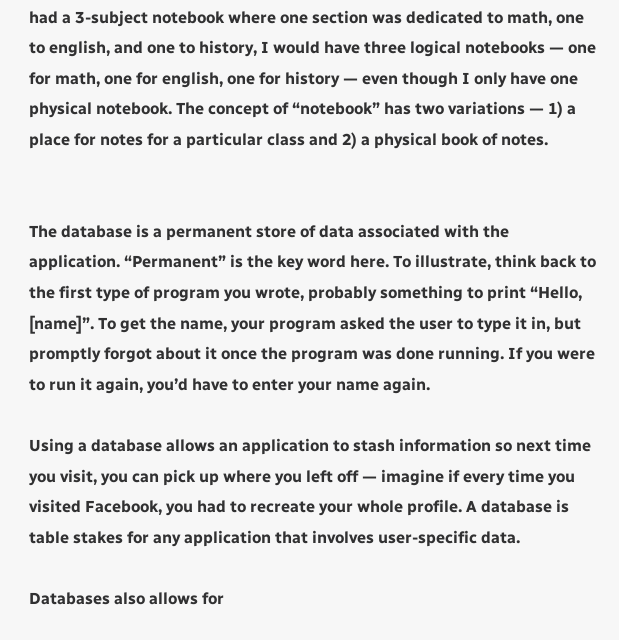had a 3-subject notebook where one section was dedicated to math, one to english, and one to history, I would have three logical notebooks — one for math, one for english, one for history — even though I only have one physical notebook. The concept of “notebook” has two variations — 1) a place for notes for a particular class and 2) a physical book of notes.


The database is a permanent store of data associated with the application. “Permanent” is the key word here. To illustrate, think back to the first type of program you wrote, probably something to print “Hello, [name]”. To get the name, your program asked the user to type it in, but promptly forgot about it once the program was done running. If you were to run it again, you’d have to enter your name again.

Using a database allows an application to stash information so next time you visit, you can pick up where you left off — imagine if every time you visited Facebook, you had to recreate your whole profile. A database is table stakes for any application that involves user-specific data.

Databases also allows for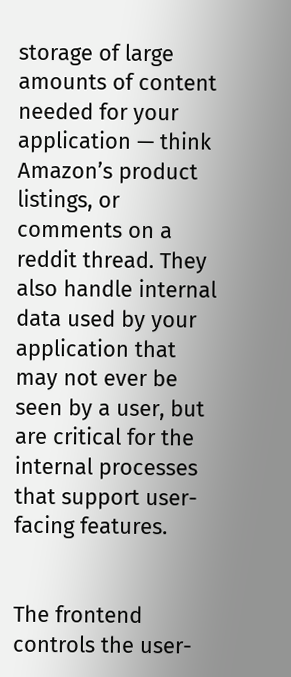storage of large amounts of content needed for your application — think Amazon’s product listings, or comments on a reddit thread. They also handle internal data used by your application that may not ever be seen by a user, but are critical for the internal processes that support user-facing features.


The frontend controls the user-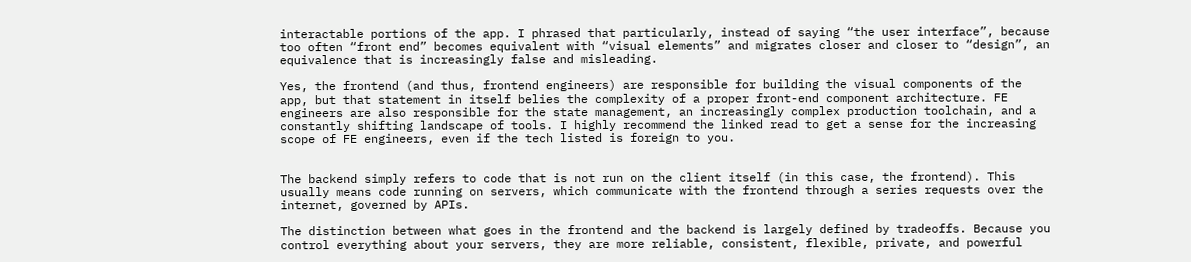interactable portions of the app. I phrased that particularly, instead of saying “the user interface”, because too often “front end” becomes equivalent with “visual elements” and migrates closer and closer to “design”, an equivalence that is increasingly false and misleading.

Yes, the frontend (and thus, frontend engineers) are responsible for building the visual components of the app, but that statement in itself belies the complexity of a proper front-end component architecture. FE engineers are also responsible for the state management, an increasingly complex production toolchain, and a constantly shifting landscape of tools. I highly recommend the linked read to get a sense for the increasing scope of FE engineers, even if the tech listed is foreign to you.


The backend simply refers to code that is not run on the client itself (in this case, the frontend). This usually means code running on servers, which communicate with the frontend through a series requests over the internet, governed by APIs.

The distinction between what goes in the frontend and the backend is largely defined by tradeoffs. Because you control everything about your servers, they are more reliable, consistent, flexible, private, and powerful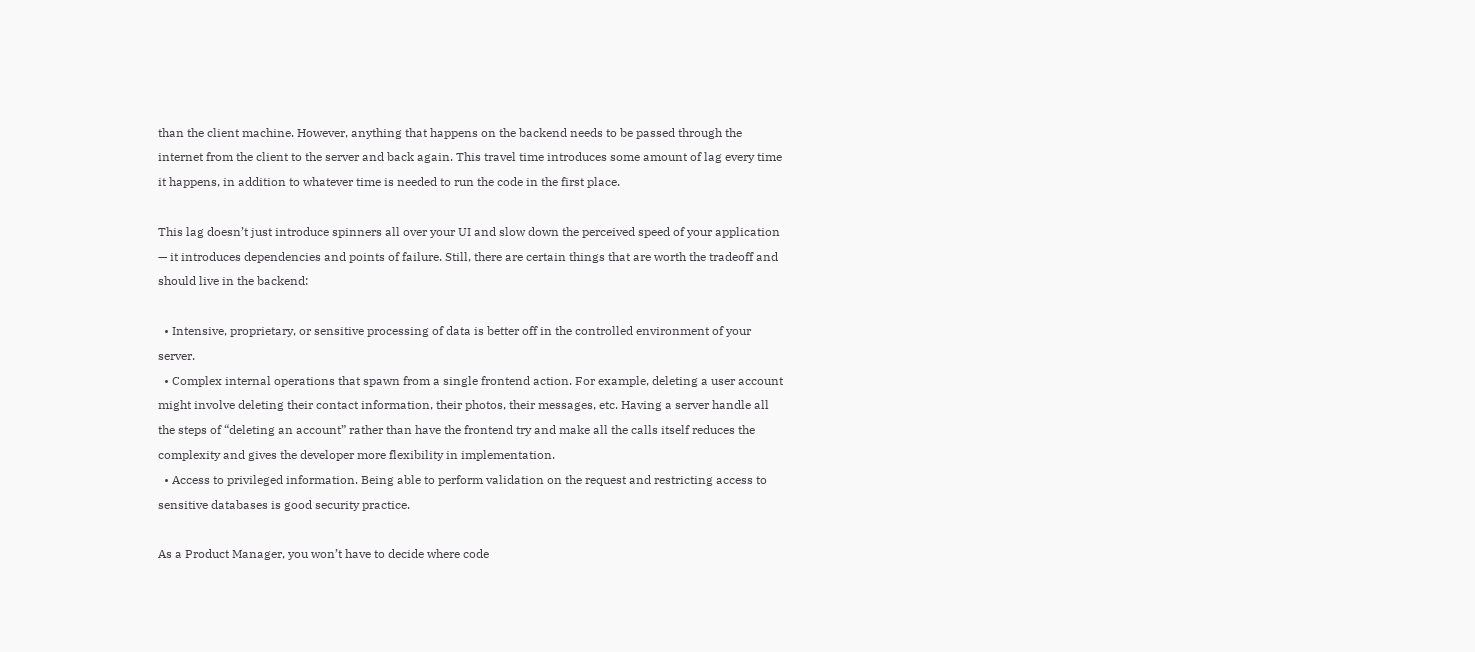than the client machine. However, anything that happens on the backend needs to be passed through the internet from the client to the server and back again. This travel time introduces some amount of lag every time it happens, in addition to whatever time is needed to run the code in the first place.

This lag doesn’t just introduce spinners all over your UI and slow down the perceived speed of your application — it introduces dependencies and points of failure. Still, there are certain things that are worth the tradeoff and should live in the backend:

  • Intensive, proprietary, or sensitive processing of data is better off in the controlled environment of your server.
  • Complex internal operations that spawn from a single frontend action. For example, deleting a user account might involve deleting their contact information, their photos, their messages, etc. Having a server handle all the steps of “deleting an account” rather than have the frontend try and make all the calls itself reduces the complexity and gives the developer more flexibility in implementation.
  • Access to privileged information. Being able to perform validation on the request and restricting access to sensitive databases is good security practice.

As a Product Manager, you won’t have to decide where code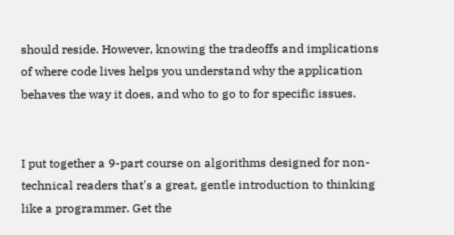should reside. However, knowing the tradeoffs and implications of where code lives helps you understand why the application behaves the way it does, and who to go to for specific issues.


I put together a 9-part course on algorithms designed for non-technical readers that's a great, gentle introduction to thinking like a programmer. Get the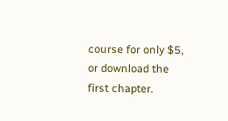course for only $5, or download the first chapter.